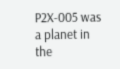P2X-005 was a planet in the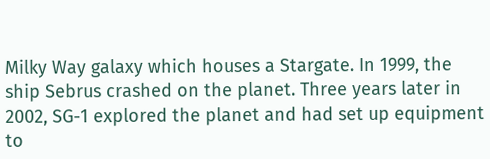Milky Way galaxy which houses a Stargate. In 1999, the ship Sebrus crashed on the planet. Three years later in 2002, SG-1 explored the planet and had set up equipment to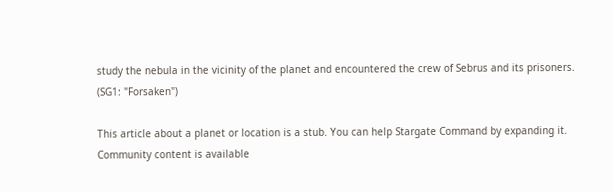study the nebula in the vicinity of the planet and encountered the crew of Sebrus and its prisoners. (SG1: "Forsaken")

This article about a planet or location is a stub. You can help Stargate Command by expanding it.
Community content is available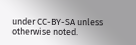under CC-BY-SA unless otherwise noted.